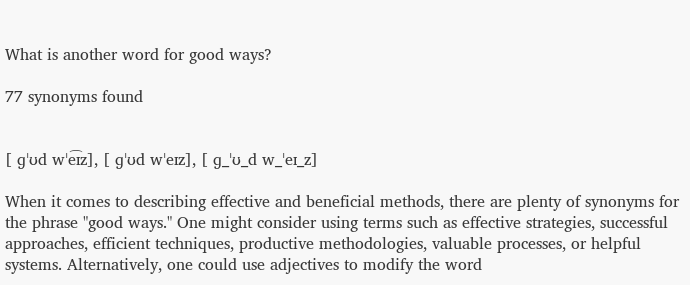What is another word for good ways?

77 synonyms found


[ ɡˈʊd wˈe͡ɪz], [ ɡˈʊd wˈeɪz], [ ɡ_ˈʊ_d w_ˈeɪ_z]

When it comes to describing effective and beneficial methods, there are plenty of synonyms for the phrase "good ways." One might consider using terms such as effective strategies, successful approaches, efficient techniques, productive methodologies, valuable processes, or helpful systems. Alternatively, one could use adjectives to modify the word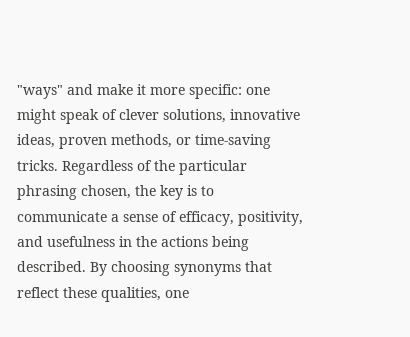"ways" and make it more specific: one might speak of clever solutions, innovative ideas, proven methods, or time-saving tricks. Regardless of the particular phrasing chosen, the key is to communicate a sense of efficacy, positivity, and usefulness in the actions being described. By choosing synonyms that reflect these qualities, one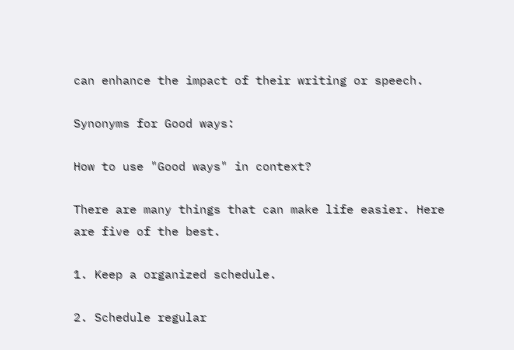can enhance the impact of their writing or speech.

Synonyms for Good ways:

How to use "Good ways" in context?

There are many things that can make life easier. Here are five of the best.

1. Keep a organized schedule.

2. Schedule regular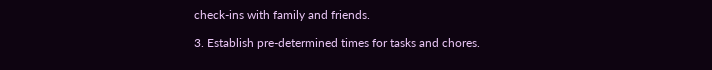check-ins with family and friends.

3. Establish pre-determined times for tasks and chores.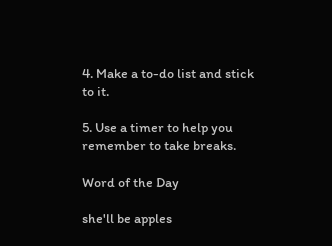4. Make a to-do list and stick to it.

5. Use a timer to help you remember to take breaks.

Word of the Day

she'll be apples